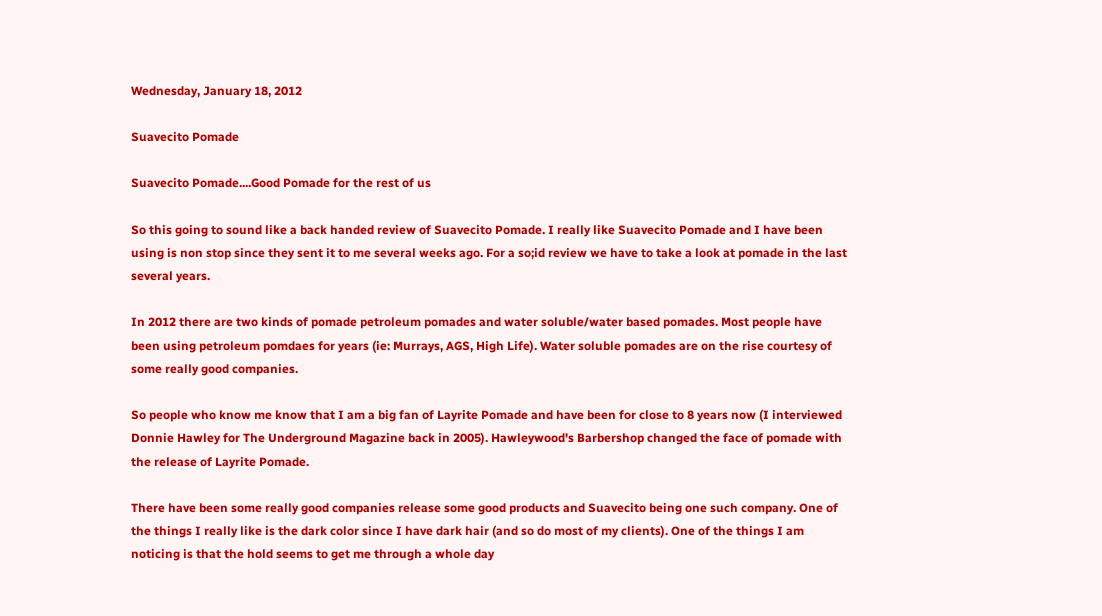Wednesday, January 18, 2012

Suavecito Pomade

Suavecito Pomade....Good Pomade for the rest of us

So this going to sound like a back handed review of Suavecito Pomade. I really like Suavecito Pomade and I have been using is non stop since they sent it to me several weeks ago. For a so;id review we have to take a look at pomade in the last several years.

In 2012 there are two kinds of pomade petroleum pomades and water soluble/water based pomades. Most people have been using petroleum pomdaes for years (ie: Murrays, AGS, High Life). Water soluble pomades are on the rise courtesy of some really good companies.

So people who know me know that I am a big fan of Layrite Pomade and have been for close to 8 years now (I interviewed Donnie Hawley for The Underground Magazine back in 2005). Hawleywood's Barbershop changed the face of pomade with the release of Layrite Pomade.

There have been some really good companies release some good products and Suavecito being one such company. One of the things I really like is the dark color since I have dark hair (and so do most of my clients). One of the things I am noticing is that the hold seems to get me through a whole day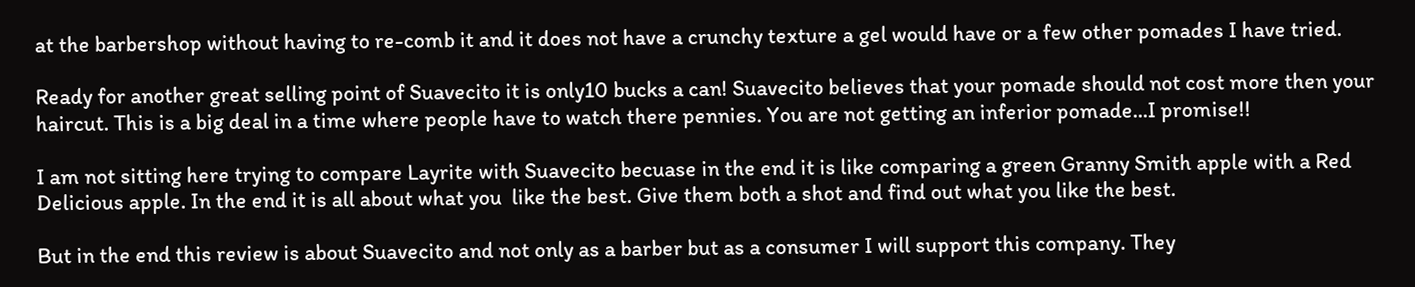at the barbershop without having to re-comb it and it does not have a crunchy texture a gel would have or a few other pomades I have tried.

Ready for another great selling point of Suavecito it is only10 bucks a can! Suavecito believes that your pomade should not cost more then your haircut. This is a big deal in a time where people have to watch there pennies. You are not getting an inferior pomade...I promise!!

I am not sitting here trying to compare Layrite with Suavecito becuase in the end it is like comparing a green Granny Smith apple with a Red Delicious apple. In the end it is all about what you  like the best. Give them both a shot and find out what you like the best.

But in the end this review is about Suavecito and not only as a barber but as a consumer I will support this company. They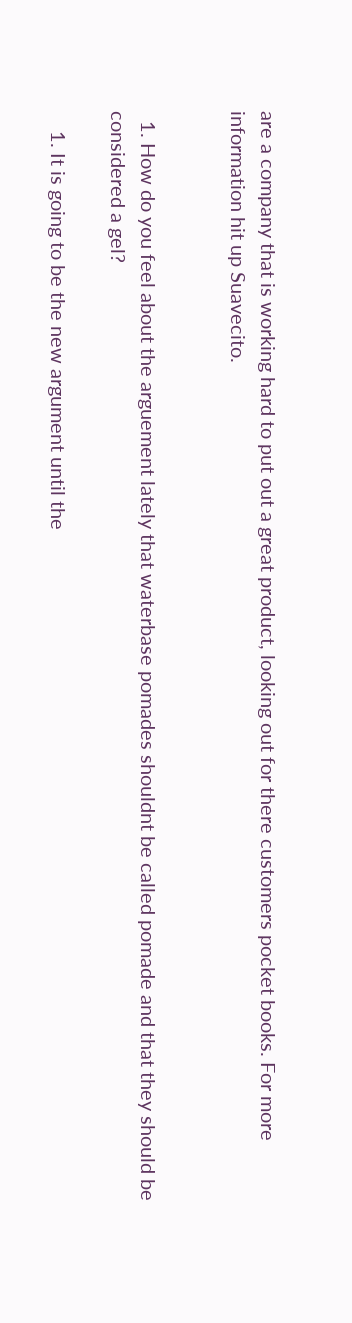are a company that is working hard to put out a great product, looking out for there customers pocket books. For more information hit up Suavecito.


  1. How do you feel about the arguement lately that waterbase pomades shouldnt be called pomade and that they should be considered a gel?

    1. It is going to be the new argument until the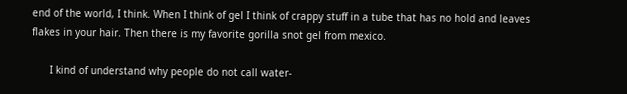end of the world, I think. When I think of gel I think of crappy stuff in a tube that has no hold and leaves flakes in your hair. Then there is my favorite gorilla snot gel from mexico.

      I kind of understand why people do not call water-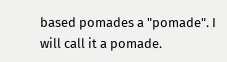based pomades a "pomade". I will call it a pomade.